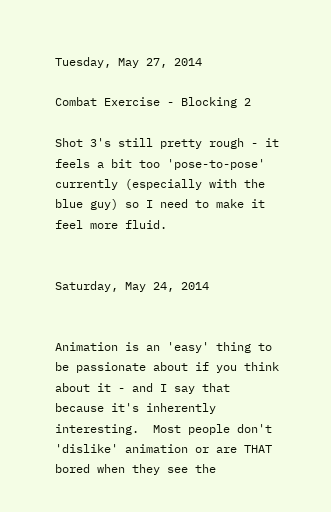Tuesday, May 27, 2014

Combat Exercise - Blocking 2

Shot 3's still pretty rough - it feels a bit too 'pose-to-pose' currently (especially with the blue guy) so I need to make it feel more fluid.


Saturday, May 24, 2014


Animation is an 'easy' thing to be passionate about if you think about it - and I say that because it's inherently interesting.  Most people don't 'dislike' animation or are THAT bored when they see the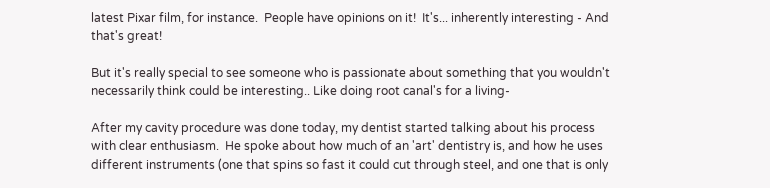latest Pixar film, for instance.  People have opinions on it!  It's... inherently interesting - And that's great!

But it's really special to see someone who is passionate about something that you wouldn't necessarily think could be interesting.. Like doing root canal's for a living-

After my cavity procedure was done today, my dentist started talking about his process with clear enthusiasm.  He spoke about how much of an 'art' dentistry is, and how he uses different instruments (one that spins so fast it could cut through steel, and one that is only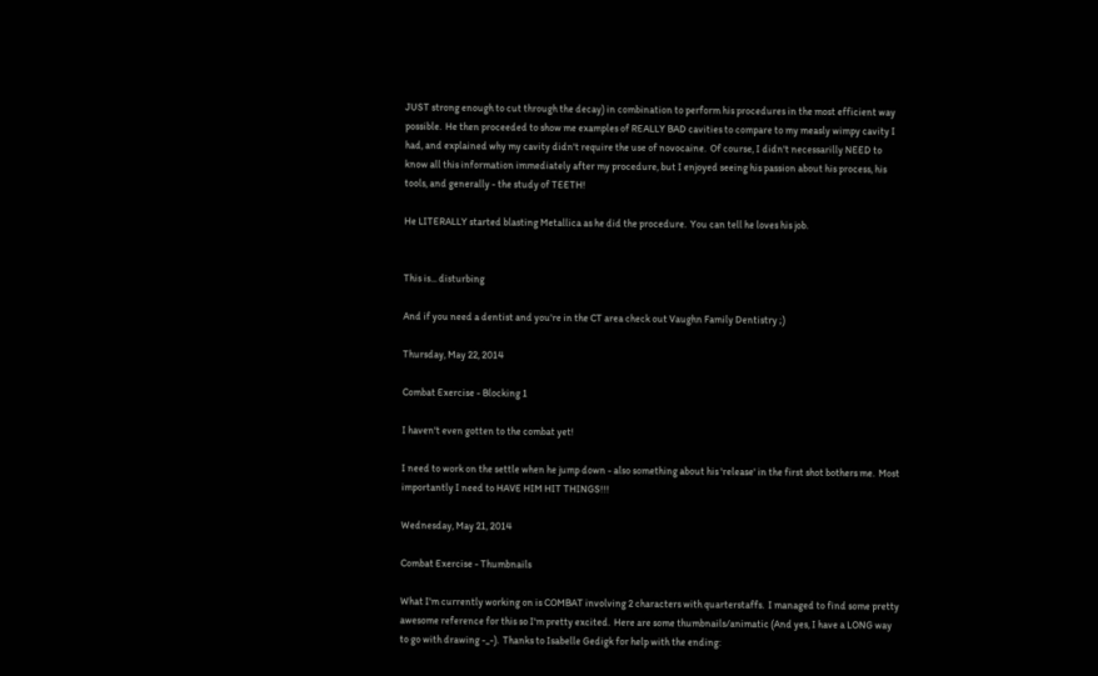JUST strong enough to cut through the decay) in combination to perform his procedures in the most efficient way possible.  He then proceeded to show me examples of REALLY BAD cavities to compare to my measly wimpy cavity I had, and explained why my cavity didn't require the use of novocaine.  Of course, I didn't necessarilly NEED to know all this information immediately after my procedure, but I enjoyed seeing his passion about his process, his tools, and generally - the study of TEETH!

He LITERALLY started blasting Metallica as he did the procedure.  You can tell he loves his job.


This is... disturbing

And if you need a dentist and you're in the CT area check out Vaughn Family Dentistry ;)

Thursday, May 22, 2014

Combat Exercise - Blocking 1

I haven't even gotten to the combat yet!

I need to work on the settle when he jump down - also something about his 'release' in the first shot bothers me.  Most importantly I need to HAVE HIM HIT THINGS!!!

Wednesday, May 21, 2014

Combat Exercise - Thumbnails

What I'm currently working on is COMBAT involving 2 characters with quarterstaffs.  I managed to find some pretty awesome reference for this so I'm pretty excited.  Here are some thumbnails/animatic (And yes, I have a LONG way to go with drawing -_-).  Thanks to Isabelle Gedigk for help with the ending: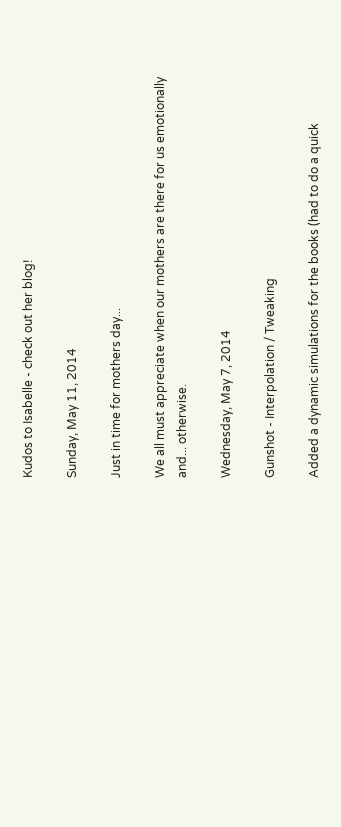Kudos to Isabelle - check out her blog!

Sunday, May 11, 2014

Just in time for mothers day...

We all must appreciate when our mothers are there for us emotionally and... otherwise.

Wednesday, May 7, 2014

Gunshot - Interpolation / Tweaking

Added a dynamic simulations for the books (had to do a quick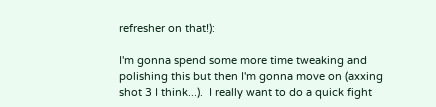refresher on that!):

I'm gonna spend some more time tweaking and polishing this but then I'm gonna move on (axxing shot 3 I think...).  I really want to do a quick fight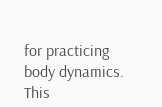for practicing body dynamics.  This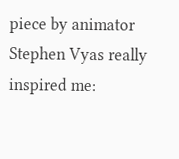piece by animator Stephen Vyas really inspired me: